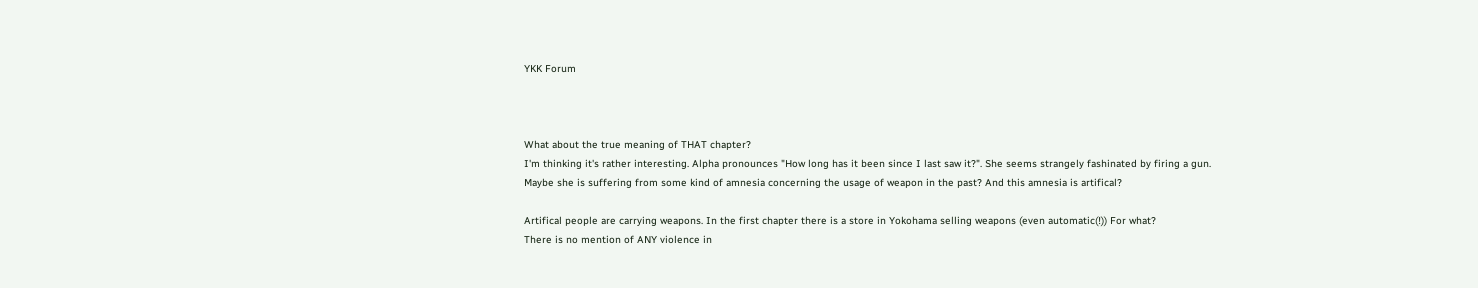YKK Forum



What about the true meaning of THAT chapter?
I'm thinking it's rather interesting. Alpha pronounces "How long has it been since I last saw it?". She seems strangely fashinated by firing a gun.
Maybe she is suffering from some kind of amnesia concerning the usage of weapon in the past? And this amnesia is artifical?

Artifical people are carrying weapons. In the first chapter there is a store in Yokohama selling weapons (even automatic(!)) For what?
There is no mention of ANY violence in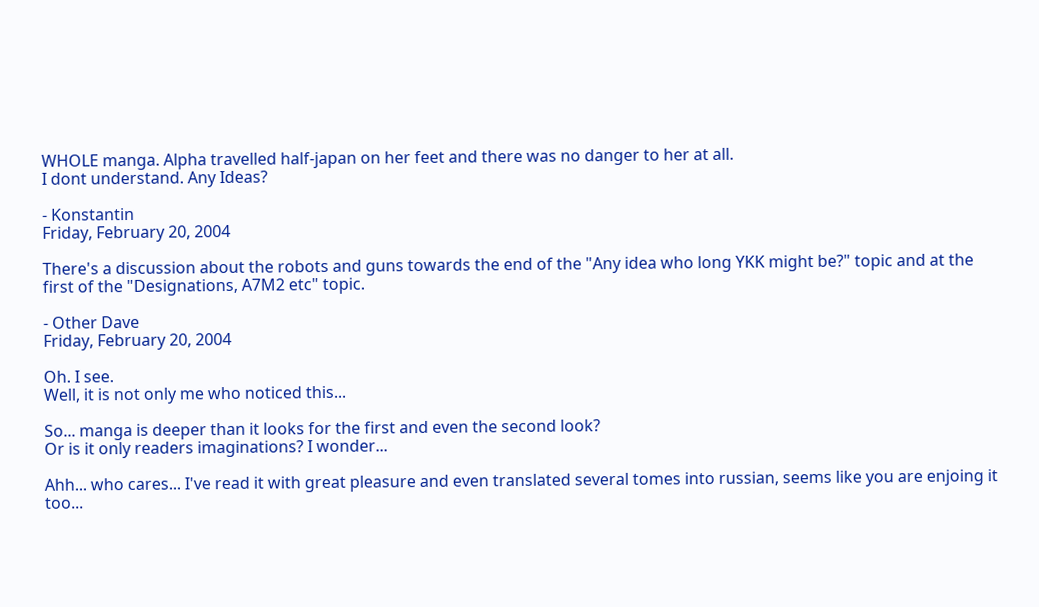WHOLE manga. Alpha travelled half-japan on her feet and there was no danger to her at all.
I dont understand. Any Ideas?

- Konstantin
Friday, February 20, 2004

There's a discussion about the robots and guns towards the end of the "Any idea who long YKK might be?" topic and at the first of the "Designations, A7M2 etc" topic.

- Other Dave
Friday, February 20, 2004

Oh. I see.
Well, it is not only me who noticed this...

So... manga is deeper than it looks for the first and even the second look?
Or is it only readers imaginations? I wonder...

Ahh... who cares... I've read it with great pleasure and even translated several tomes into russian, seems like you are enjoing it too...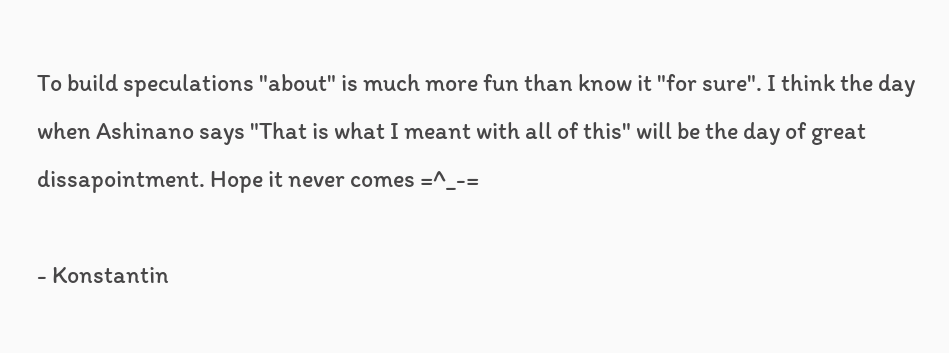To build speculations "about" is much more fun than know it "for sure". I think the day when Ashinano says "That is what I meant with all of this" will be the day of great dissapointment. Hope it never comes =^_-=

- Konstantin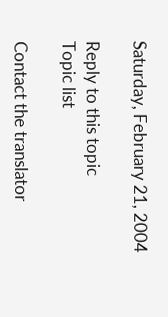Saturday, February 21, 2004

Reply to this topic
Topic list

Contact the translator